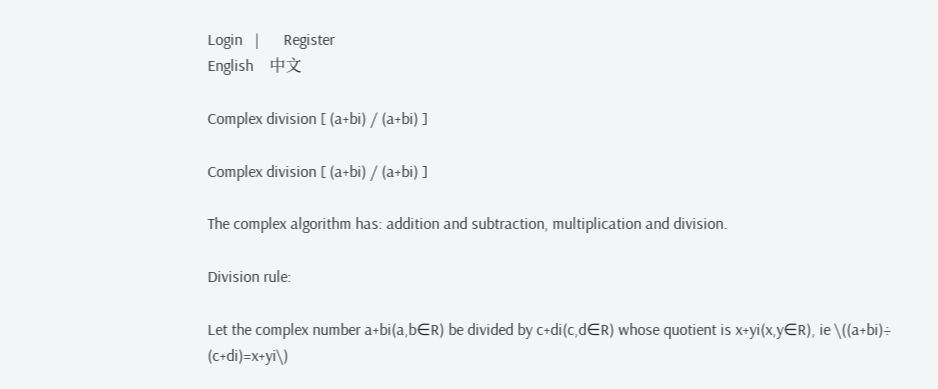Login   |      Register
English    中文

Complex division [ (a+bi) / (a+bi) ]

Complex division [ (a+bi) / (a+bi) ]

The complex algorithm has: addition and subtraction, multiplication and division.

Division rule:

Let the complex number a+bi(a,b∈R) be divided by c+di(c,d∈R) whose quotient is x+yi(x,y∈R), ie \((a+bi)÷ (c+di)=x+yi\)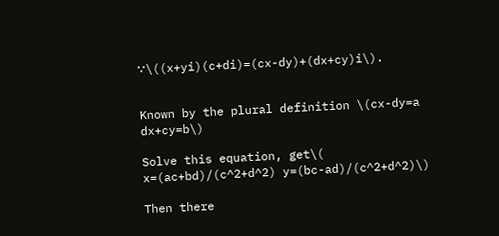∵\((x+yi)(c+di)=(cx-dy)+(dx+cy)i\).


Known by the plural definition \(cx-dy=a dx+cy=b\)

Solve this equation, get\( x=(ac+bd)/(c^2+d^2) y=(bc-ad)/(c^2+d^2)\)

Then there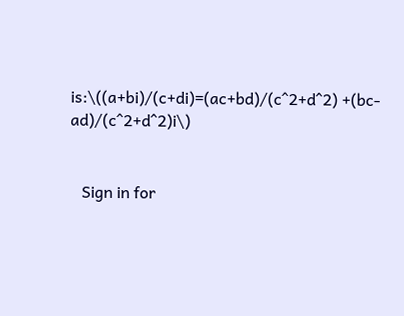is:\((a+bi)/(c+di)=(ac+bd)/(c^2+d^2) +(bc-ad)/(c^2+d^2)i\)


   Sign in for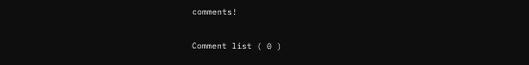comments!

Comment list ( 0 )